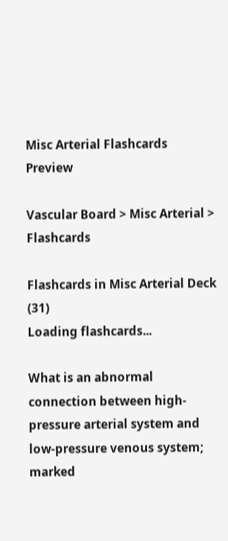Misc Arterial Flashcards Preview

Vascular Board > Misc Arterial > Flashcards

Flashcards in Misc Arterial Deck (31)
Loading flashcards...

What is an abnormal connection between high-pressure arterial system and low-pressure venous system; marked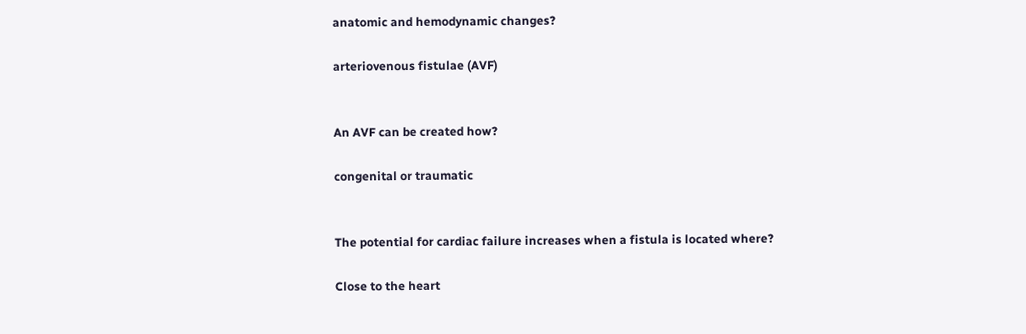anatomic and hemodynamic changes?

arteriovenous fistulae (AVF)


An AVF can be created how?

congenital or traumatic


The potential for cardiac failure increases when a fistula is located where?

Close to the heart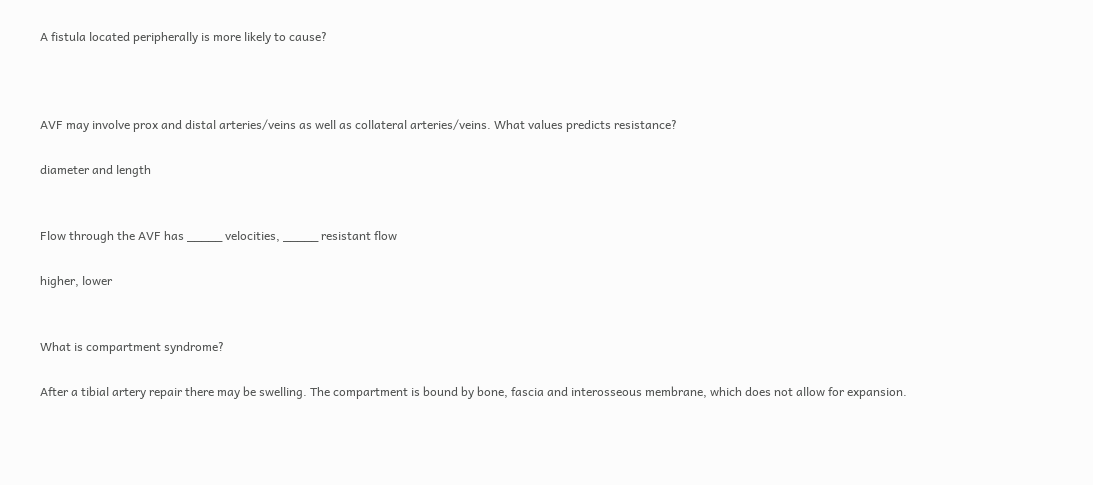A fistula located peripherally is more likely to cause?



AVF may involve prox and distal arteries/veins as well as collateral arteries/veins. What values predicts resistance?

diameter and length


Flow through the AVF has _____ velocities, _____ resistant flow

higher, lower


What is compartment syndrome?

After a tibial artery repair there may be swelling. The compartment is bound by bone, fascia and interosseous membrane, which does not allow for expansion.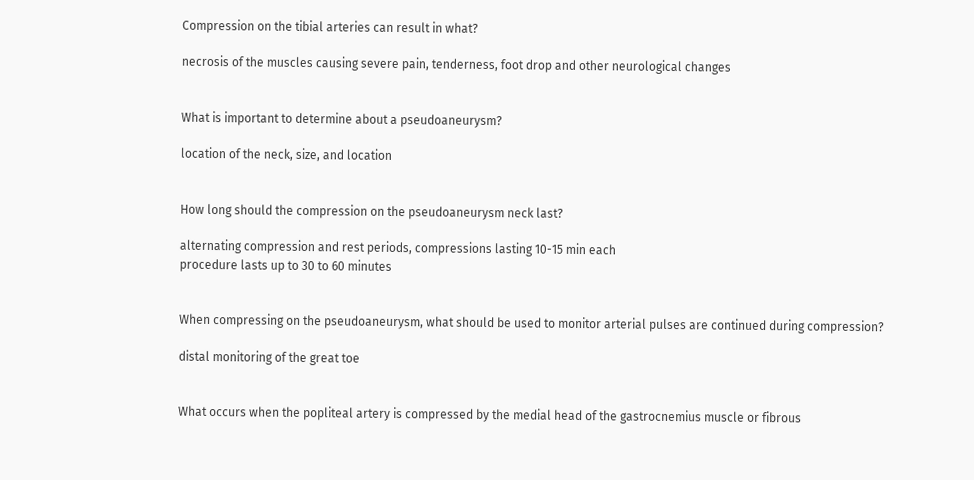Compression on the tibial arteries can result in what?

necrosis of the muscles causing severe pain, tenderness, foot drop and other neurological changes


What is important to determine about a pseudoaneurysm?

location of the neck, size, and location


How long should the compression on the pseudoaneurysm neck last?

alternating compression and rest periods, compressions lasting 10-15 min each
procedure lasts up to 30 to 60 minutes


When compressing on the pseudoaneurysm, what should be used to monitor arterial pulses are continued during compression?

distal monitoring of the great toe


What occurs when the popliteal artery is compressed by the medial head of the gastrocnemius muscle or fibrous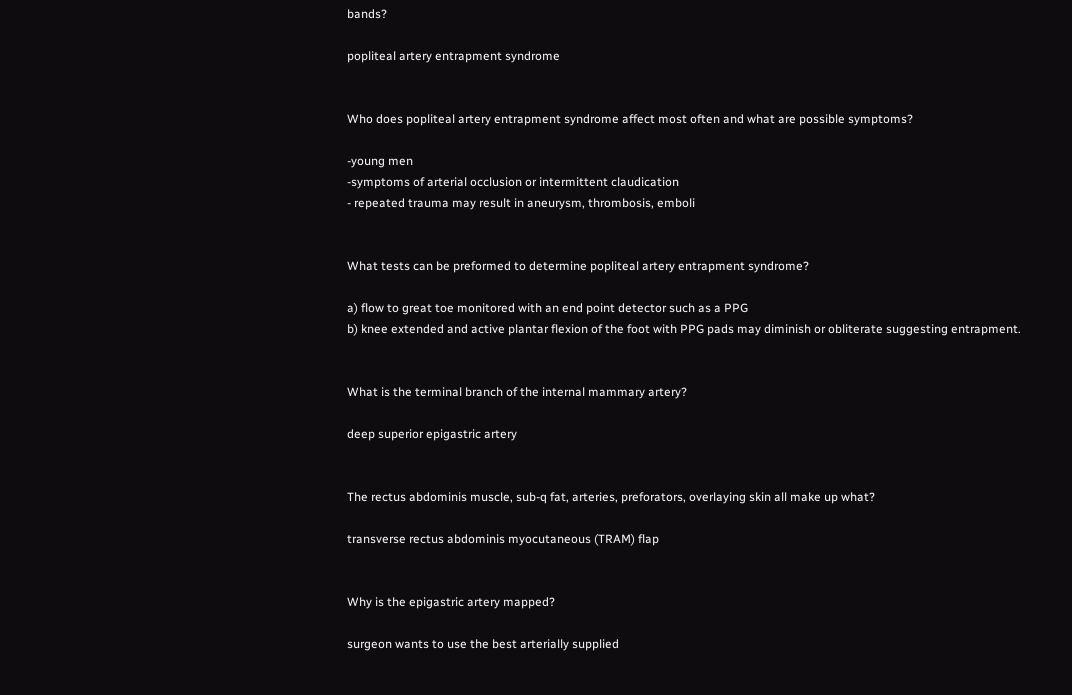bands?

popliteal artery entrapment syndrome


Who does popliteal artery entrapment syndrome affect most often and what are possible symptoms?

-young men
-symptoms of arterial occlusion or intermittent claudication
- repeated trauma may result in aneurysm, thrombosis, emboli


What tests can be preformed to determine popliteal artery entrapment syndrome?

a) flow to great toe monitored with an end point detector such as a PPG
b) knee extended and active plantar flexion of the foot with PPG pads may diminish or obliterate suggesting entrapment.


What is the terminal branch of the internal mammary artery?

deep superior epigastric artery


The rectus abdominis muscle, sub-q fat, arteries, preforators, overlaying skin all make up what?

transverse rectus abdominis myocutaneous (TRAM) flap


Why is the epigastric artery mapped?

surgeon wants to use the best arterially supplied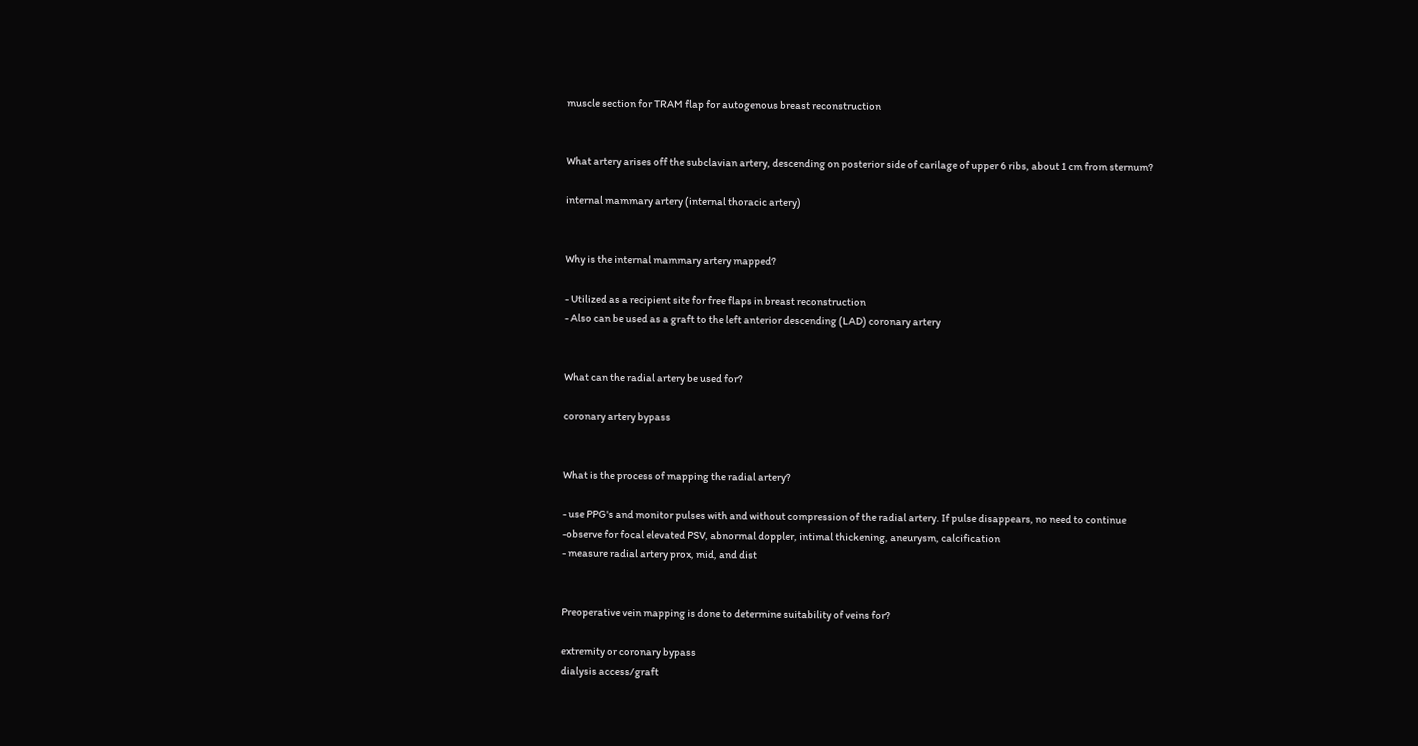muscle section for TRAM flap for autogenous breast reconstruction


What artery arises off the subclavian artery, descending on posterior side of carilage of upper 6 ribs, about 1 cm from sternum?

internal mammary artery (internal thoracic artery)


Why is the internal mammary artery mapped?

- Utilized as a recipient site for free flaps in breast reconstruction
- Also can be used as a graft to the left anterior descending (LAD) coronary artery


What can the radial artery be used for?

coronary artery bypass


What is the process of mapping the radial artery?

- use PPG's and monitor pulses with and without compression of the radial artery. If pulse disappears, no need to continue
-observe for focal elevated PSV, abnormal doppler, intimal thickening, aneurysm, calcification
- measure radial artery prox, mid, and dist


Preoperative vein mapping is done to determine suitability of veins for?

extremity or coronary bypass
dialysis access/graft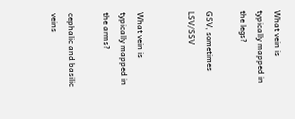What vein is typically mapped in the legs?

GSV, sometimes LSV/SSV


What vein is typically mapped in the arms?

cephalic and basilic veins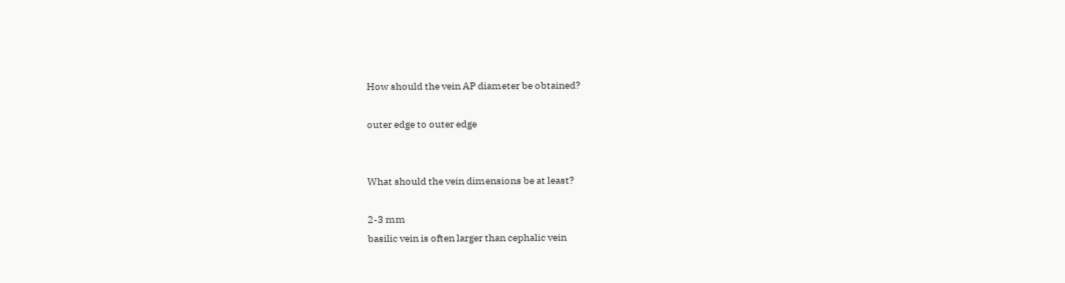How should the vein AP diameter be obtained?

outer edge to outer edge


What should the vein dimensions be at least?

2-3 mm
basilic vein is often larger than cephalic vein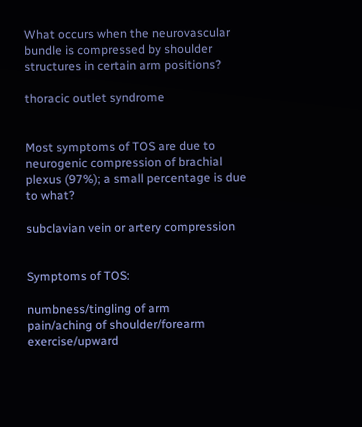What occurs when the neurovascular bundle is compressed by shoulder structures in certain arm positions?

thoracic outlet syndrome


Most symptoms of TOS are due to neurogenic compression of brachial plexus (97%); a small percentage is due to what?

subclavian vein or artery compression


Symptoms of TOS:

numbness/tingling of arm
pain/aching of shoulder/forearm
exercise/upward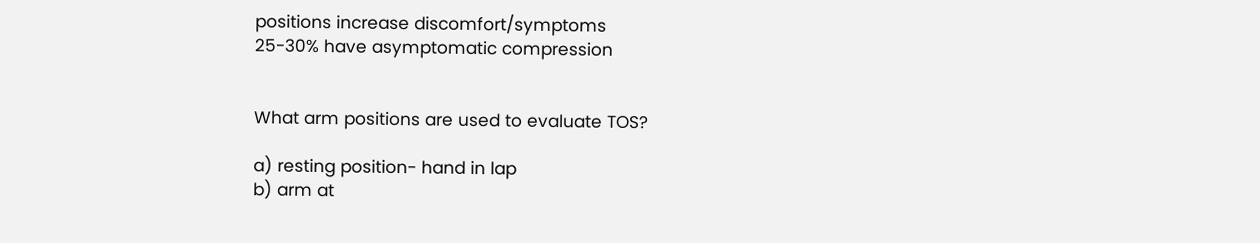positions increase discomfort/symptoms
25-30% have asymptomatic compression


What arm positions are used to evaluate TOS?

a) resting position- hand in lap
b) arm at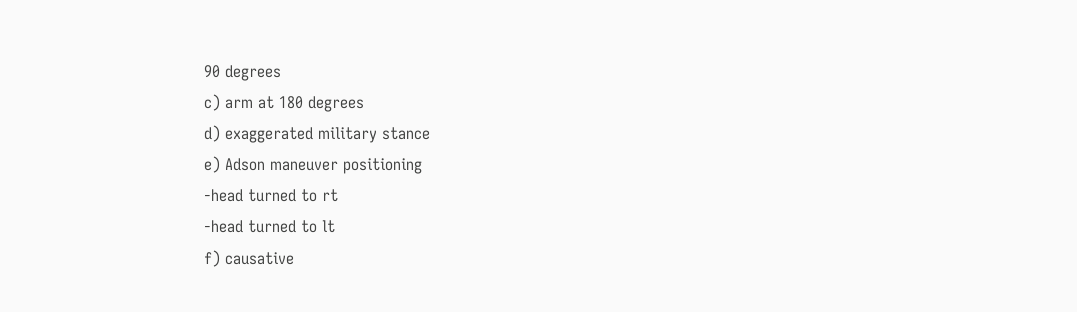90 degrees
c) arm at 180 degrees
d) exaggerated military stance
e) Adson maneuver positioning
-head turned to rt
-head turned to lt
f) causative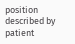position described by patient